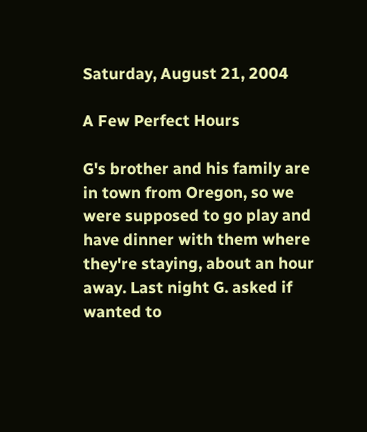Saturday, August 21, 2004

A Few Perfect Hours

G's brother and his family are in town from Oregon, so we were supposed to go play and have dinner with them where they're staying, about an hour away. Last night G. asked if wanted to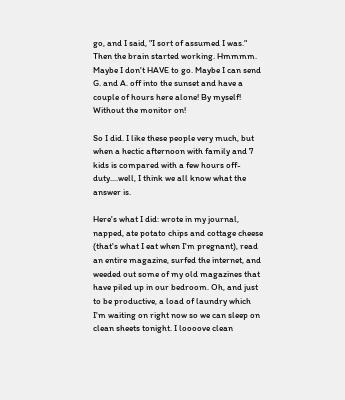go, and I said, "I sort of assumed I was." Then the brain started working. Hmmmm. Maybe I don't HAVE to go. Maybe I can send G. and A. off into the sunset and have a couple of hours here alone! By myself! Without the monitor on!

So I did. I like these people very much, but when a hectic afternoon with family and 7 kids is compared with a few hours off-duty....well, I think we all know what the answer is.

Here's what I did: wrote in my journal, napped, ate potato chips and cottage cheese (that's what I eat when I'm pregnant), read an entire magazine, surfed the internet, and weeded out some of my old magazines that have piled up in our bedroom. Oh, and just to be productive, a load of laundry which I'm waiting on right now so we can sleep on clean sheets tonight. I loooove clean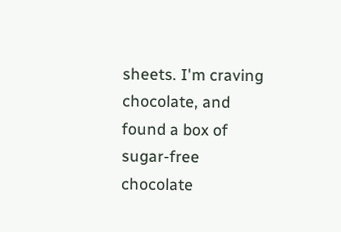sheets. I'm craving chocolate, and found a box of sugar-free chocolate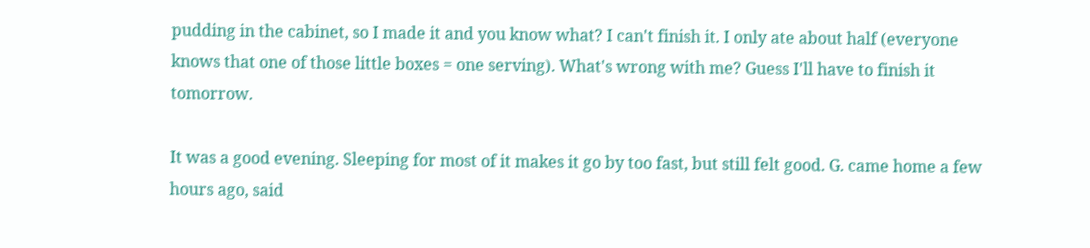pudding in the cabinet, so I made it and you know what? I can't finish it. I only ate about half (everyone knows that one of those little boxes = one serving). What's wrong with me? Guess I'll have to finish it tomorrow.

It was a good evening. Sleeping for most of it makes it go by too fast, but still felt good. G. came home a few hours ago, said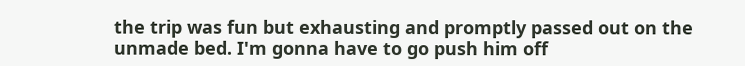the trip was fun but exhausting and promptly passed out on the unmade bed. I'm gonna have to go push him off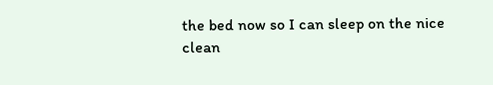the bed now so I can sleep on the nice clean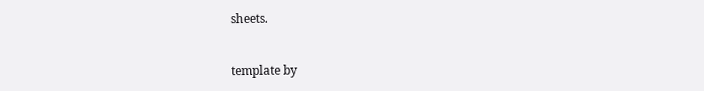sheets.


template by